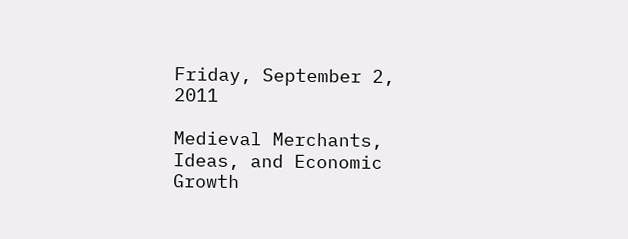Friday, September 2, 2011

Medieval Merchants, Ideas, and Economic Growth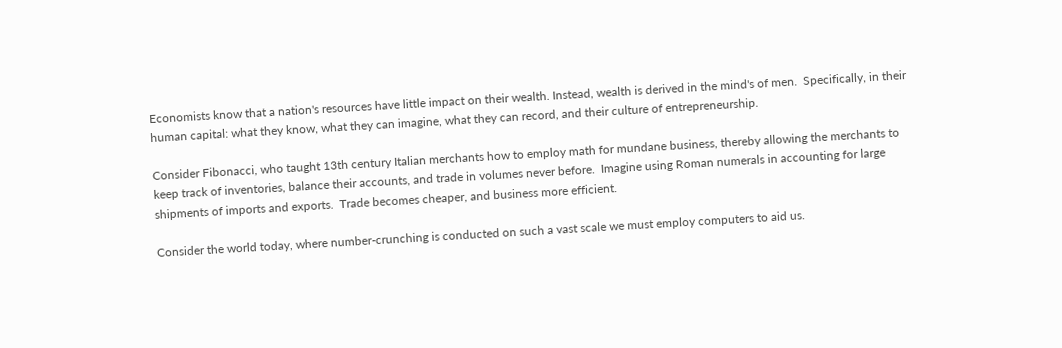Economists know that a nation's resources have little impact on their wealth. Instead, wealth is derived in the mind's of men.  Specifically, in their human capital: what they know, what they can imagine, what they can record, and their culture of entrepreneurship.

Consider Fibonacci, who taught 13th century Italian merchants how to employ math for mundane business, thereby allowing the merchants to keep track of inventories, balance their accounts, and trade in volumes never before.  Imagine using Roman numerals in accounting for large shipments of imports and exports.  Trade becomes cheaper, and business more efficient.

Consider the world today, where number-crunching is conducted on such a vast scale we must employ computers to aid us.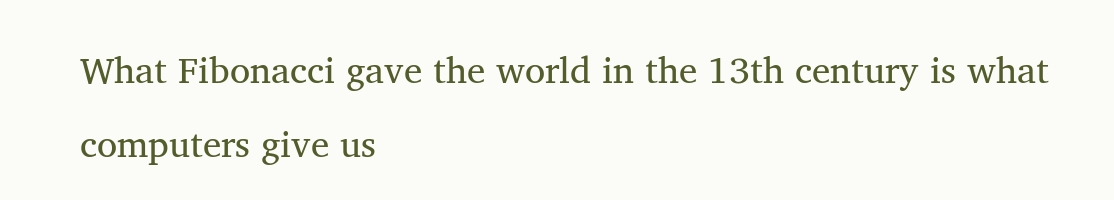What Fibonacci gave the world in the 13th century is what computers give us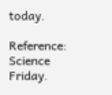today.

Reference:  Science Friday.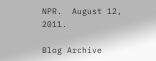NPR.  August 12, 2011.

Blog Archive